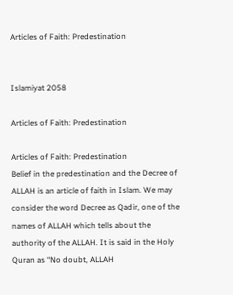Articles of Faith: Predestination


Islamiyat 2058

Articles of Faith: Predestination

Articles of Faith: Predestination
Belief in the predestination and the Decree of ALLAH is an article of faith in Islam. We may consider the word Decree as Qadir, one of the names of ALLAH which tells about the authority of the ALLAH. It is said in the Holy Quran as “No doubt, ALLAH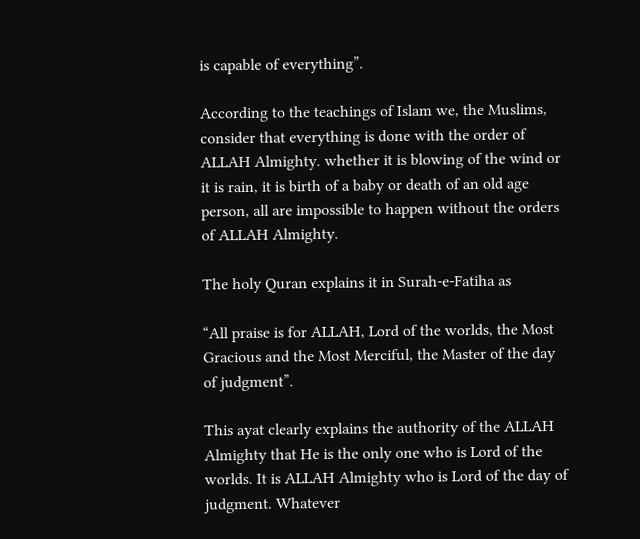is capable of everything”.

According to the teachings of Islam we, the Muslims, consider that everything is done with the order of ALLAH Almighty. whether it is blowing of the wind or it is rain, it is birth of a baby or death of an old age person, all are impossible to happen without the orders of ALLAH Almighty.

The holy Quran explains it in Surah-e-Fatiha as

“All praise is for ALLAH, Lord of the worlds, the Most Gracious and the Most Merciful, the Master of the day of judgment”.

This ayat clearly explains the authority of the ALLAH Almighty that He is the only one who is Lord of the worlds. It is ALLAH Almighty who is Lord of the day of judgment. Whatever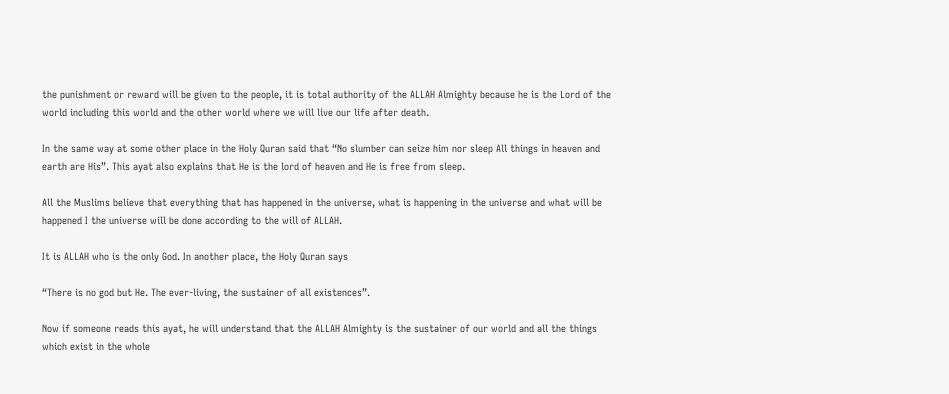the punishment or reward will be given to the people, it is total authority of the ALLAH Almighty because he is the Lord of the world including this world and the other world where we will live our life after death.

In the same way at some other place in the Holy Quran said that “No slumber can seize him nor sleep All things in heaven and earth are His”. This ayat also explains that He is the lord of heaven and He is free from sleep.

All the Muslims believe that everything that has happened in the universe, what is happening in the universe and what will be happened I the universe will be done according to the will of ALLAH.

It is ALLAH who is the only God. In another place, the Holy Quran says

“There is no god but He. The ever-living, the sustainer of all existences”.

Now if someone reads this ayat, he will understand that the ALLAH Almighty is the sustainer of our world and all the things which exist in the whole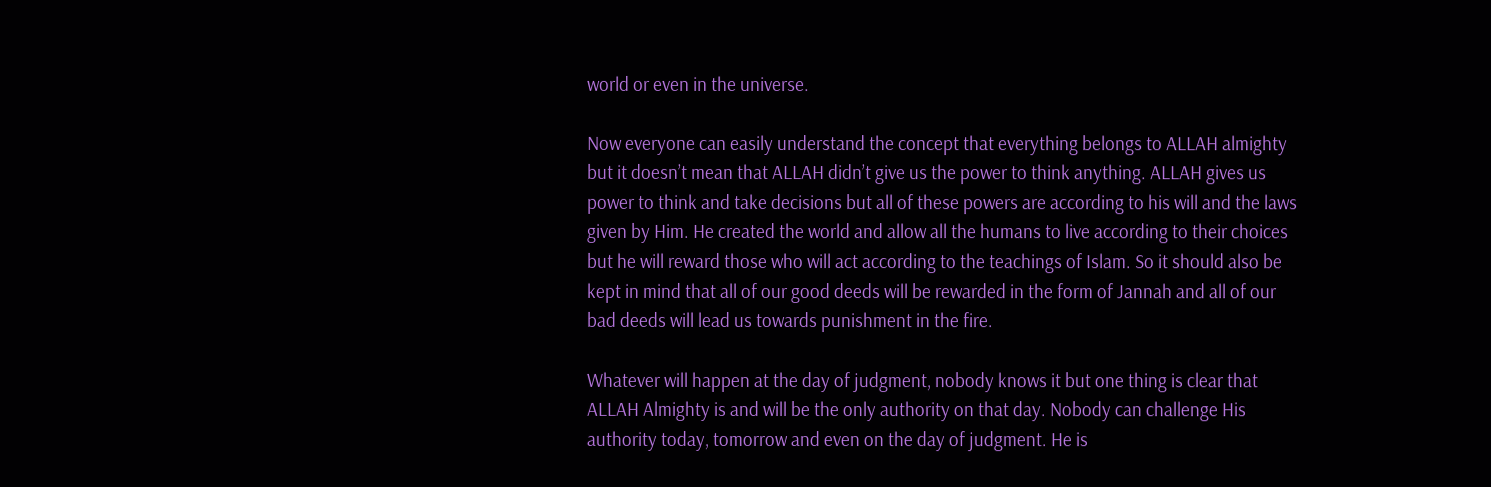world or even in the universe.

Now everyone can easily understand the concept that everything belongs to ALLAH almighty but it doesn’t mean that ALLAH didn’t give us the power to think anything. ALLAH gives us power to think and take decisions but all of these powers are according to his will and the laws given by Him. He created the world and allow all the humans to live according to their choices but he will reward those who will act according to the teachings of Islam. So it should also be kept in mind that all of our good deeds will be rewarded in the form of Jannah and all of our bad deeds will lead us towards punishment in the fire.

Whatever will happen at the day of judgment, nobody knows it but one thing is clear that ALLAH Almighty is and will be the only authority on that day. Nobody can challenge His authority today, tomorrow and even on the day of judgment. He is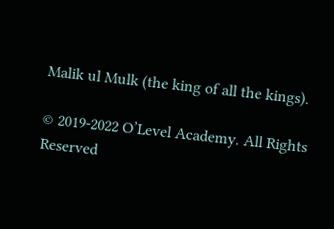Malik ul Mulk (the king of all the kings).

© 2019-2022 O’Level Academy. All Rights Reserved